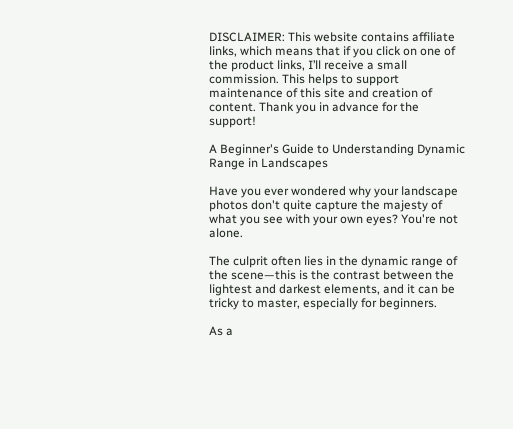DISCLAIMER: This website contains affiliate links, which means that if you click on one of the product links, I’ll receive a small commission. This helps to support maintenance of this site and creation of content. Thank you in advance for the support!

A Beginner's Guide to Understanding Dynamic Range in Landscapes

Have you ever wondered why your landscape photos don't quite capture the majesty of what you see with your own eyes? You're not alone.

The culprit often lies in the dynamic range of the scene—this is the contrast between the lightest and darkest elements, and it can be tricky to master, especially for beginners.

As a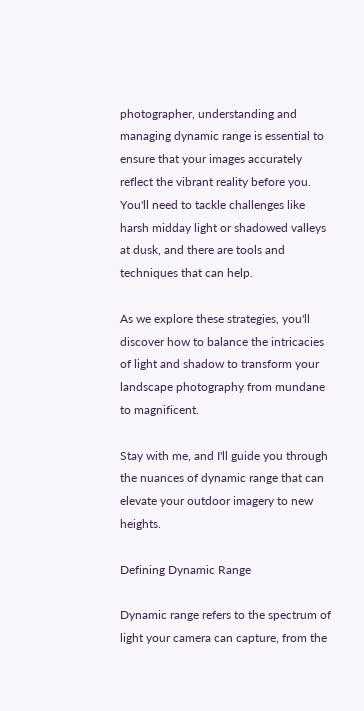photographer, understanding and managing dynamic range is essential to ensure that your images accurately reflect the vibrant reality before you. You'll need to tackle challenges like harsh midday light or shadowed valleys at dusk, and there are tools and techniques that can help.

As we explore these strategies, you'll discover how to balance the intricacies of light and shadow to transform your landscape photography from mundane to magnificent.

Stay with me, and I'll guide you through the nuances of dynamic range that can elevate your outdoor imagery to new heights.

Defining Dynamic Range

Dynamic range refers to the spectrum of light your camera can capture, from the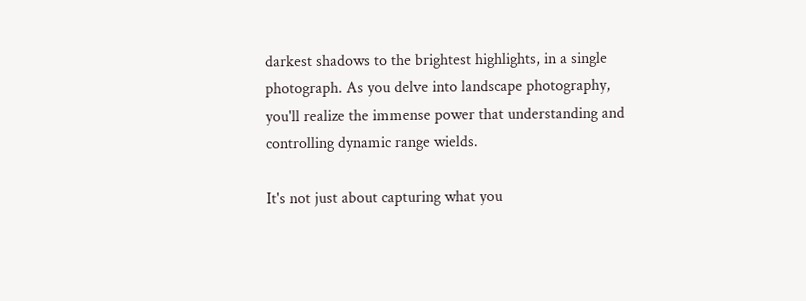darkest shadows to the brightest highlights, in a single photograph. As you delve into landscape photography, you'll realize the immense power that understanding and controlling dynamic range wields.

It's not just about capturing what you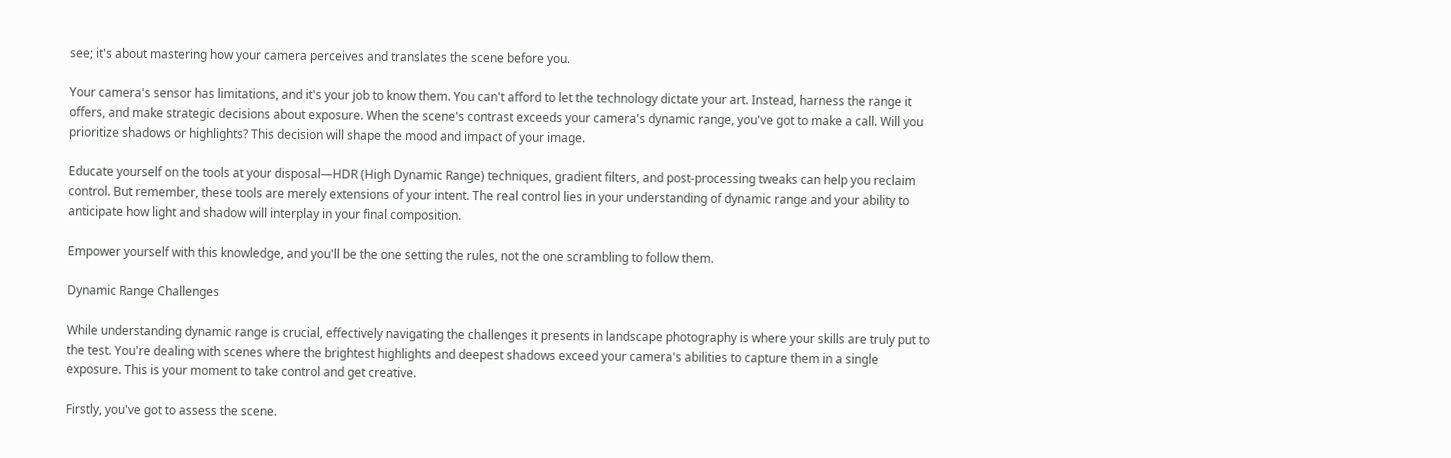see; it's about mastering how your camera perceives and translates the scene before you.

Your camera's sensor has limitations, and it's your job to know them. You can't afford to let the technology dictate your art. Instead, harness the range it offers, and make strategic decisions about exposure. When the scene's contrast exceeds your camera's dynamic range, you've got to make a call. Will you prioritize shadows or highlights? This decision will shape the mood and impact of your image.

Educate yourself on the tools at your disposal—HDR (High Dynamic Range) techniques, gradient filters, and post-processing tweaks can help you reclaim control. But remember, these tools are merely extensions of your intent. The real control lies in your understanding of dynamic range and your ability to anticipate how light and shadow will interplay in your final composition.

Empower yourself with this knowledge, and you'll be the one setting the rules, not the one scrambling to follow them.

Dynamic Range Challenges

While understanding dynamic range is crucial, effectively navigating the challenges it presents in landscape photography is where your skills are truly put to the test. You're dealing with scenes where the brightest highlights and deepest shadows exceed your camera's abilities to capture them in a single exposure. This is your moment to take control and get creative.

Firstly, you've got to assess the scene.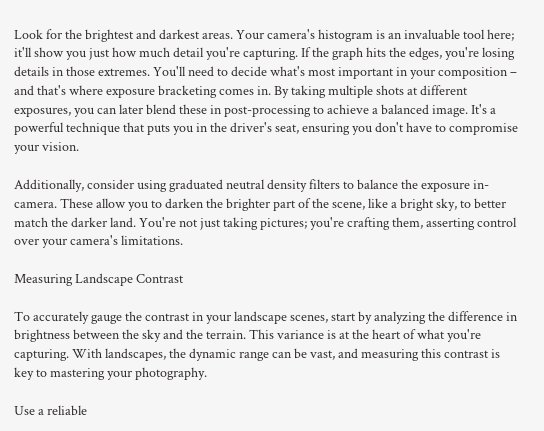Look for the brightest and darkest areas. Your camera's histogram is an invaluable tool here; it'll show you just how much detail you're capturing. If the graph hits the edges, you're losing details in those extremes. You'll need to decide what's most important in your composition – and that's where exposure bracketing comes in. By taking multiple shots at different exposures, you can later blend these in post-processing to achieve a balanced image. It's a powerful technique that puts you in the driver's seat, ensuring you don't have to compromise your vision.

Additionally, consider using graduated neutral density filters to balance the exposure in-camera. These allow you to darken the brighter part of the scene, like a bright sky, to better match the darker land. You're not just taking pictures; you're crafting them, asserting control over your camera's limitations.

Measuring Landscape Contrast

To accurately gauge the contrast in your landscape scenes, start by analyzing the difference in brightness between the sky and the terrain. This variance is at the heart of what you're capturing. With landscapes, the dynamic range can be vast, and measuring this contrast is key to mastering your photography.

Use a reliable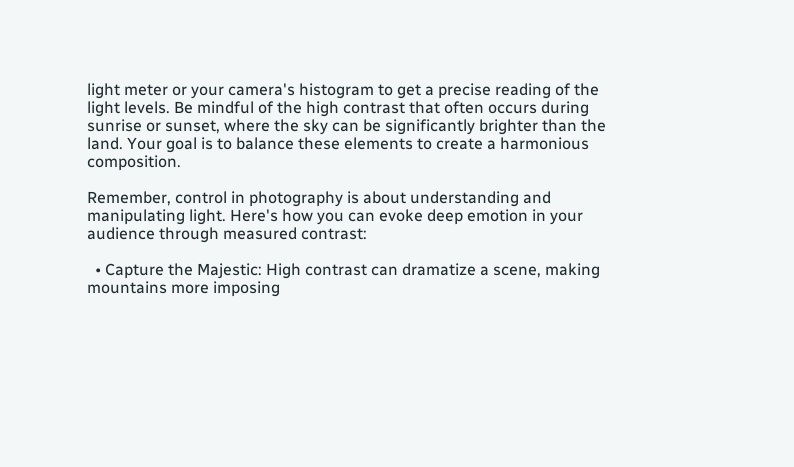light meter or your camera's histogram to get a precise reading of the light levels. Be mindful of the high contrast that often occurs during sunrise or sunset, where the sky can be significantly brighter than the land. Your goal is to balance these elements to create a harmonious composition.

Remember, control in photography is about understanding and manipulating light. Here's how you can evoke deep emotion in your audience through measured contrast:

  • Capture the Majestic: High contrast can dramatize a scene, making mountains more imposing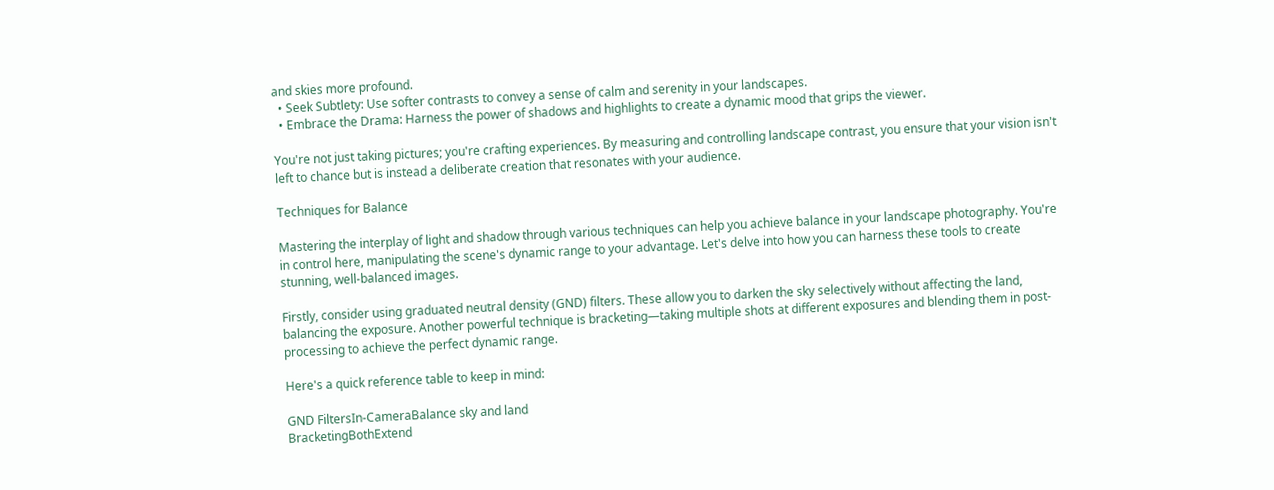and skies more profound.
  • Seek Subtlety: Use softer contrasts to convey a sense of calm and serenity in your landscapes.
  • Embrace the Drama: Harness the power of shadows and highlights to create a dynamic mood that grips the viewer.

You're not just taking pictures; you're crafting experiences. By measuring and controlling landscape contrast, you ensure that your vision isn't left to chance but is instead a deliberate creation that resonates with your audience.

Techniques for Balance

Mastering the interplay of light and shadow through various techniques can help you achieve balance in your landscape photography. You're in control here, manipulating the scene's dynamic range to your advantage. Let's delve into how you can harness these tools to create stunning, well-balanced images.

Firstly, consider using graduated neutral density (GND) filters. These allow you to darken the sky selectively without affecting the land, balancing the exposure. Another powerful technique is bracketing—taking multiple shots at different exposures and blending them in post-processing to achieve the perfect dynamic range.

Here's a quick reference table to keep in mind:

GND FiltersIn-CameraBalance sky and land
BracketingBothExtend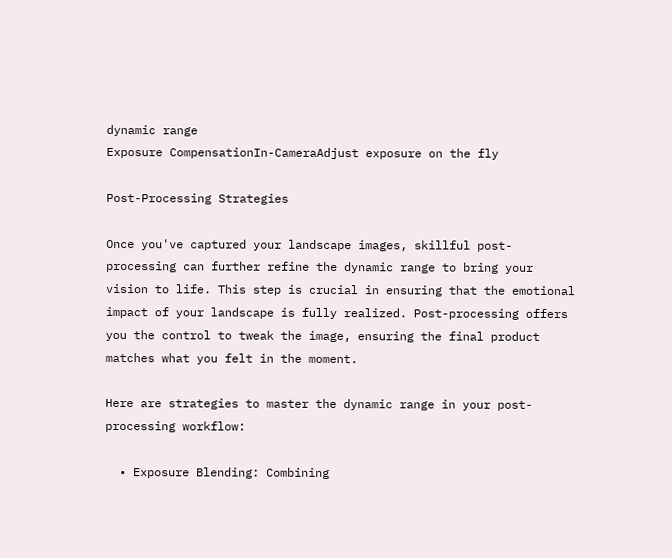dynamic range
Exposure CompensationIn-CameraAdjust exposure on the fly

Post-Processing Strategies

Once you've captured your landscape images, skillful post-processing can further refine the dynamic range to bring your vision to life. This step is crucial in ensuring that the emotional impact of your landscape is fully realized. Post-processing offers you the control to tweak the image, ensuring the final product matches what you felt in the moment.

Here are strategies to master the dynamic range in your post-processing workflow:

  • Exposure Blending: Combining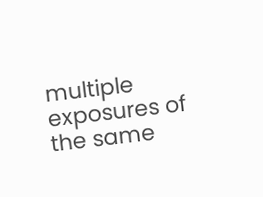multiple exposures of the same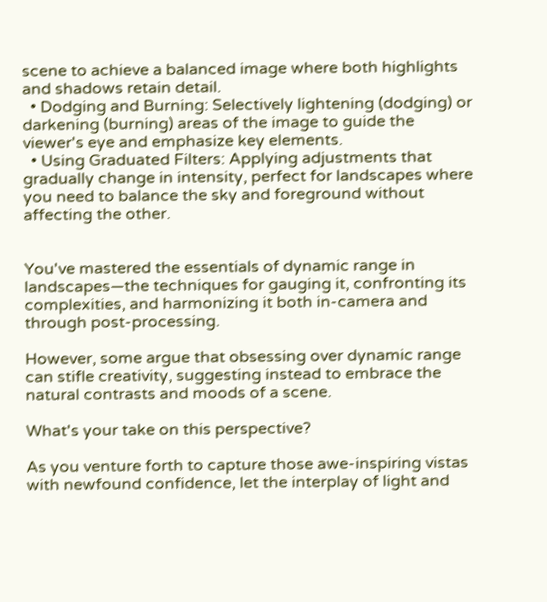scene to achieve a balanced image where both highlights and shadows retain detail.
  • Dodging and Burning: Selectively lightening (dodging) or darkening (burning) areas of the image to guide the viewer's eye and emphasize key elements.
  • Using Graduated Filters: Applying adjustments that gradually change in intensity, perfect for landscapes where you need to balance the sky and foreground without affecting the other.


You've mastered the essentials of dynamic range in landscapes—the techniques for gauging it, confronting its complexities, and harmonizing it both in-camera and through post-processing.

However, some argue that obsessing over dynamic range can stifle creativity, suggesting instead to embrace the natural contrasts and moods of a scene.

What's your take on this perspective?

As you venture forth to capture those awe-inspiring vistas with newfound confidence, let the interplay of light and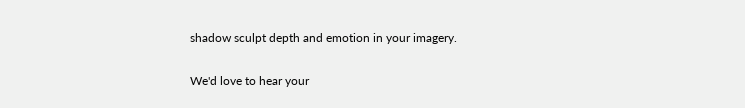shadow sculpt depth and emotion in your imagery.

We'd love to hear your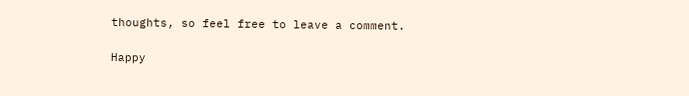thoughts, so feel free to leave a comment.

Happy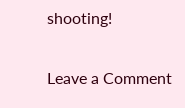shooting!

Leave a Comment